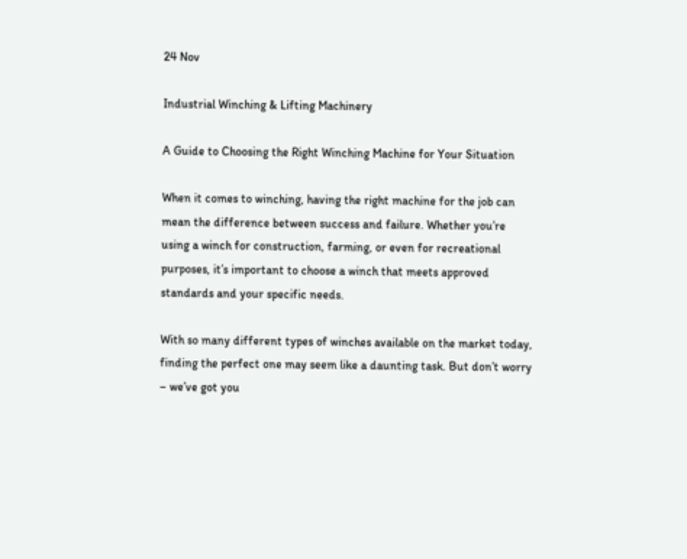24 Nov

Industrial Winching & Lifting Machinery

A Guide to Choosing the Right Winching Machine for Your Situation

When it comes to winching, having the right machine for the job can mean the difference between success and failure. Whether you’re using a winch for construction, farming, or even for recreational purposes, it’s important to choose a winch that meets approved standards and your specific needs.

With so many different types of winches available on the market today, finding the perfect one may seem like a daunting task. But don’t worry – we’ve got you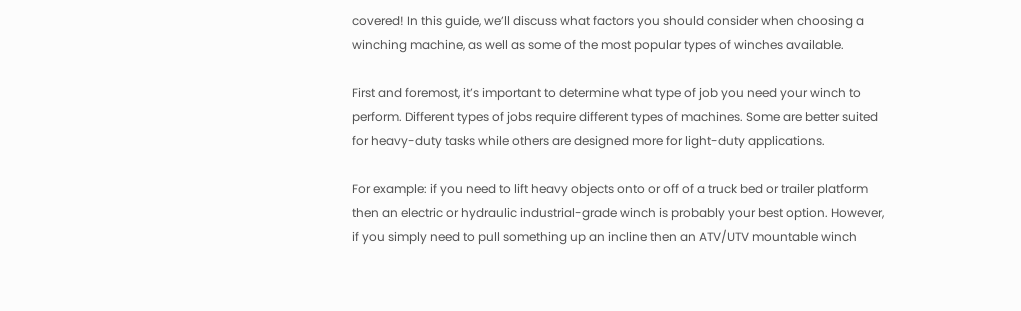covered! In this guide, we’ll discuss what factors you should consider when choosing a winching machine, as well as some of the most popular types of winches available.

First and foremost, it’s important to determine what type of job you need your winch to perform. Different types of jobs require different types of machines. Some are better suited for heavy-duty tasks while others are designed more for light-duty applications.

For example: if you need to lift heavy objects onto or off of a truck bed or trailer platform then an electric or hydraulic industrial-grade winch is probably your best option. However, if you simply need to pull something up an incline then an ATV/UTV mountable winch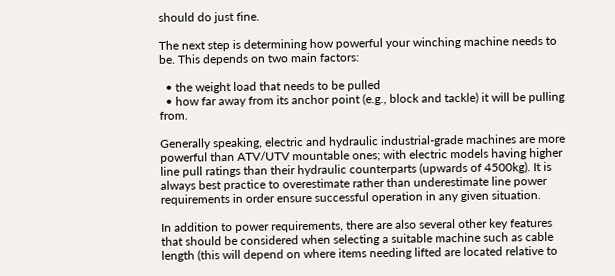should do just fine.

The next step is determining how powerful your winching machine needs to be. This depends on two main factors:

  • the weight load that needs to be pulled
  • how far away from its anchor point (e.g., block and tackle) it will be pulling from.

Generally speaking, electric and hydraulic industrial-grade machines are more powerful than ATV/UTV mountable ones; with electric models having higher line pull ratings than their hydraulic counterparts (upwards of 4500kg). It is always best practice to overestimate rather than underestimate line power requirements in order ensure successful operation in any given situation.

In addition to power requirements, there are also several other key features that should be considered when selecting a suitable machine such as cable length (this will depend on where items needing lifted are located relative to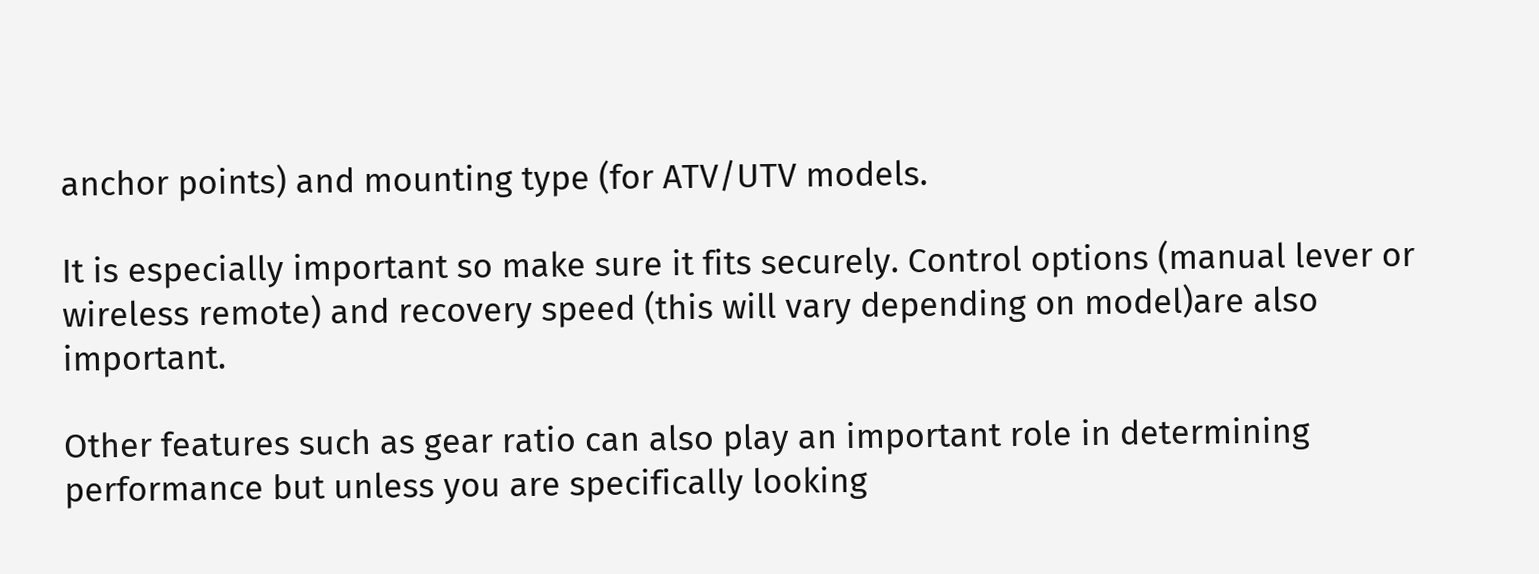anchor points) and mounting type (for ATV/UTV models.

It is especially important so make sure it fits securely. Control options (manual lever or wireless remote) and recovery speed (this will vary depending on model)are also important.

Other features such as gear ratio can also play an important role in determining performance but unless you are specifically looking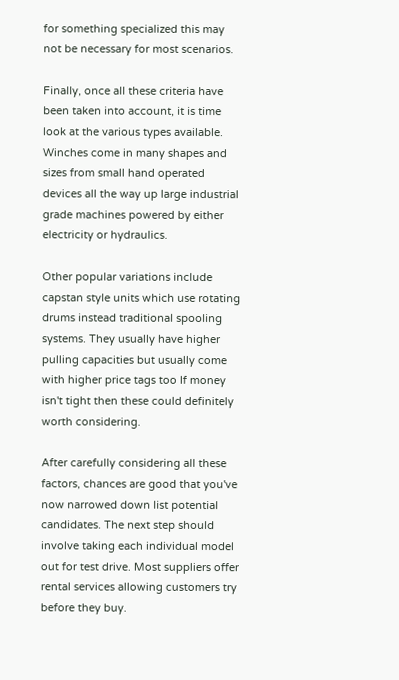for something specialized this may not be necessary for most scenarios.

Finally, once all these criteria have been taken into account, it is time look at the various types available. Winches come in many shapes and sizes from small hand operated devices all the way up large industrial grade machines powered by either electricity or hydraulics.

Other popular variations include capstan style units which use rotating drums instead traditional spooling systems. They usually have higher pulling capacities but usually come with higher price tags too If money isn't tight then these could definitely worth considering.

After carefully considering all these factors, chances are good that you've now narrowed down list potential candidates. The next step should involve taking each individual model out for test drive. Most suppliers offer rental services allowing customers try before they buy.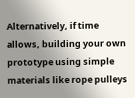Alternatively, if time allows, building your own prototype using simple materials like rope pulleys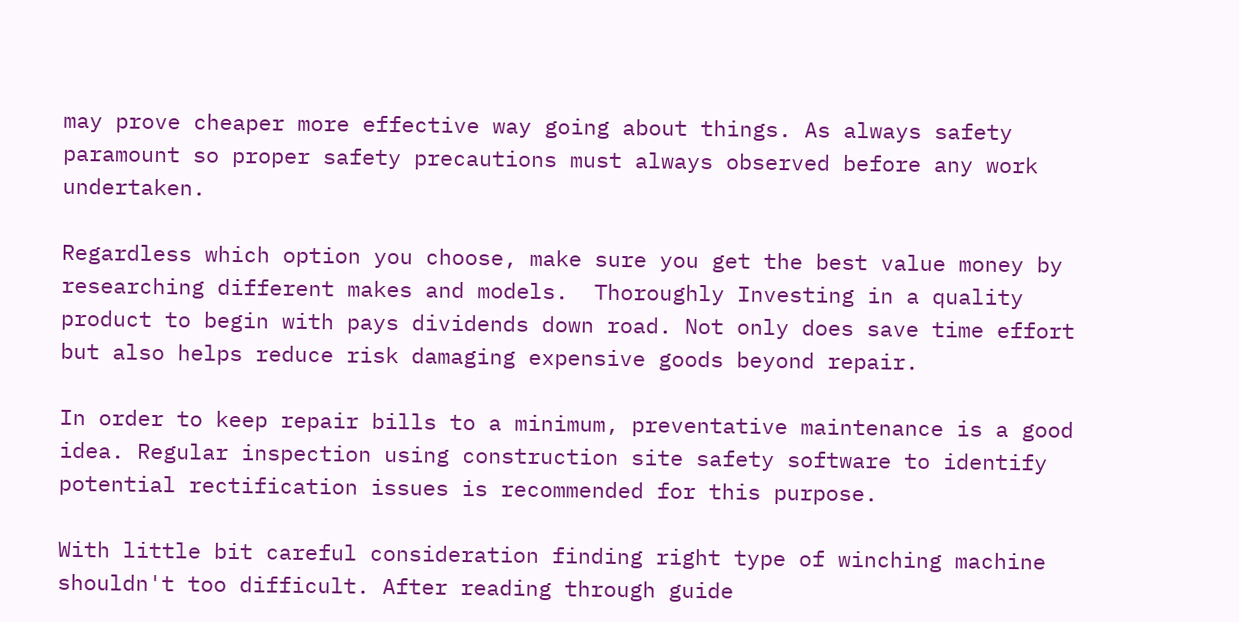may prove cheaper more effective way going about things. As always safety paramount so proper safety precautions must always observed before any work undertaken.

Regardless which option you choose, make sure you get the best value money by researching different makes and models.  Thoroughly Investing in a quality product to begin with pays dividends down road. Not only does save time effort but also helps reduce risk damaging expensive goods beyond repair.

In order to keep repair bills to a minimum, preventative maintenance is a good idea. Regular inspection using construction site safety software to identify potential rectification issues is recommended for this purpose.

With little bit careful consideration finding right type of winching machine shouldn't too difficult. After reading through guide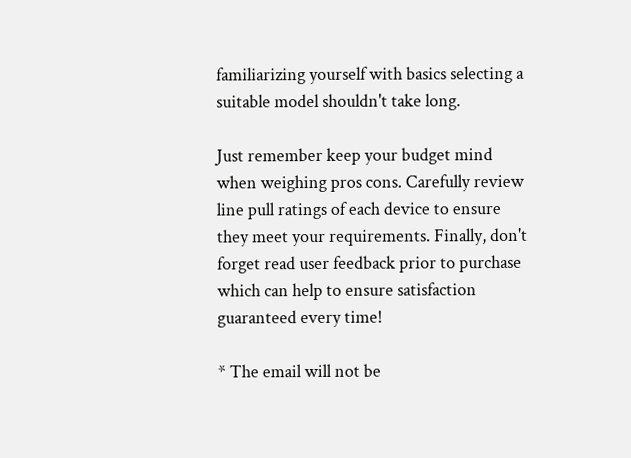familiarizing yourself with basics selecting a suitable model shouldn't take long.

Just remember keep your budget mind when weighing pros cons. Carefully review line pull ratings of each device to ensure they meet your requirements. Finally, don't forget read user feedback prior to purchase which can help to ensure satisfaction guaranteed every time!

* The email will not be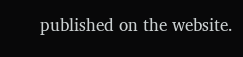published on the website.